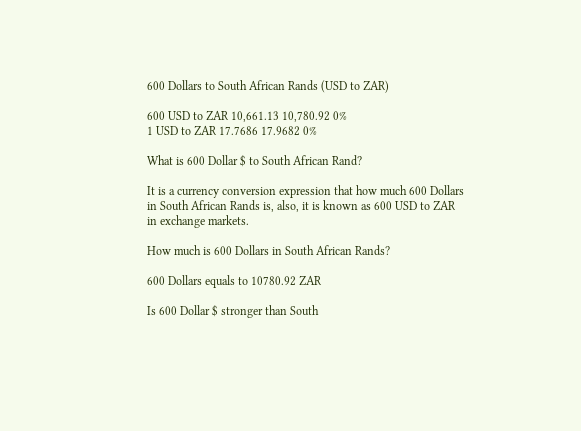600 Dollars to South African Rands (USD to ZAR)

600 USD to ZAR 10,661.13 10,780.92 0%
1 USD to ZAR 17.7686 17.9682 0%

What is 600 Dollar $ to South African Rand?

It is a currency conversion expression that how much 600 Dollars in South African Rands is, also, it is known as 600 USD to ZAR in exchange markets.

How much is 600 Dollars in South African Rands?

600 Dollars equals to 10780.92 ZAR

Is 600 Dollar $ stronger than South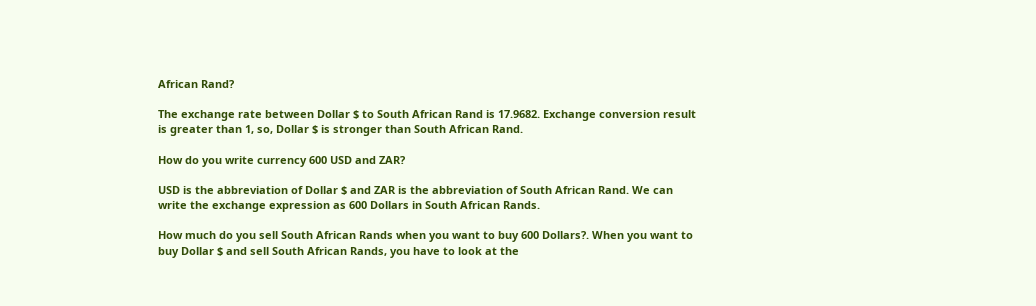African Rand?

The exchange rate between Dollar $ to South African Rand is 17.9682. Exchange conversion result is greater than 1, so, Dollar $ is stronger than South African Rand.

How do you write currency 600 USD and ZAR?

USD is the abbreviation of Dollar $ and ZAR is the abbreviation of South African Rand. We can write the exchange expression as 600 Dollars in South African Rands.

How much do you sell South African Rands when you want to buy 600 Dollars?. When you want to buy Dollar $ and sell South African Rands, you have to look at the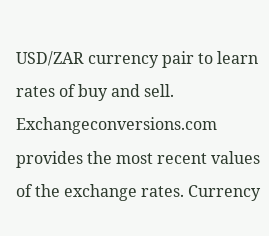USD/ZAR currency pair to learn rates of buy and sell. Exchangeconversions.com provides the most recent values of the exchange rates. Currency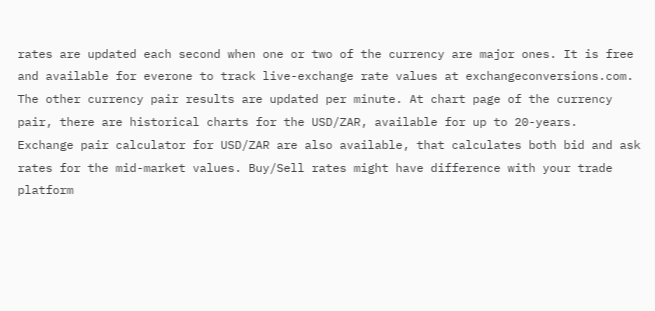rates are updated each second when one or two of the currency are major ones. It is free and available for everone to track live-exchange rate values at exchangeconversions.com. The other currency pair results are updated per minute. At chart page of the currency pair, there are historical charts for the USD/ZAR, available for up to 20-years.
Exchange pair calculator for USD/ZAR are also available, that calculates both bid and ask rates for the mid-market values. Buy/Sell rates might have difference with your trade platform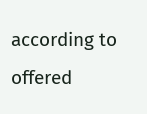according to offered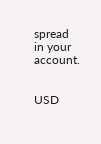spread in your account.


USD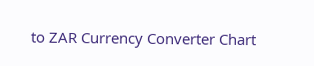to ZAR Currency Converter Chart